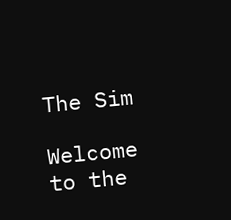The Sim

Welcome to the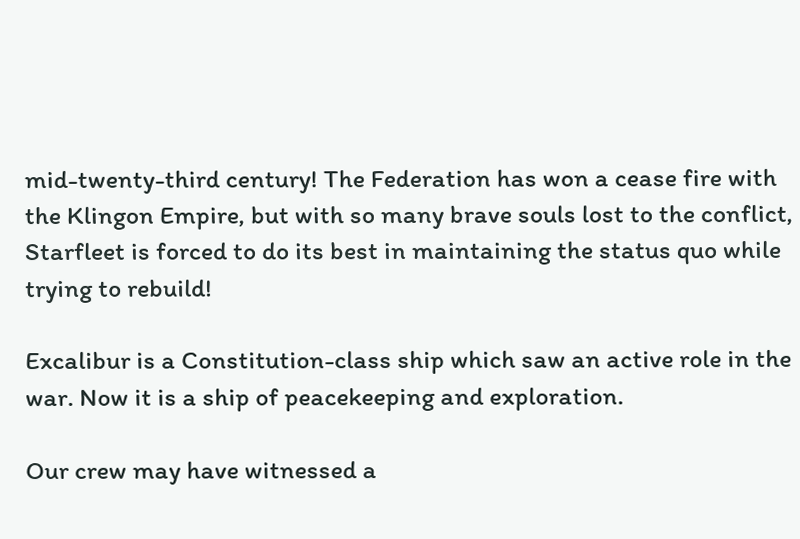mid-twenty-third century! The Federation has won a cease fire with the Klingon Empire, but with so many brave souls lost to the conflict, Starfleet is forced to do its best in maintaining the status quo while trying to rebuild!

Excalibur is a Constitution-class ship which saw an active role in the war. Now it is a ship of peacekeeping and exploration.

Our crew may have witnessed a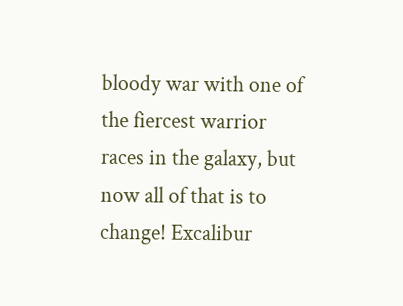bloody war with one of the fiercest warrior races in the galaxy, but now all of that is to change! Excalibur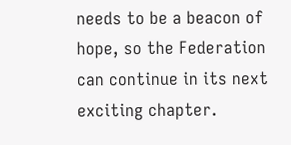needs to be a beacon of hope, so the Federation can continue in its next exciting chapter.